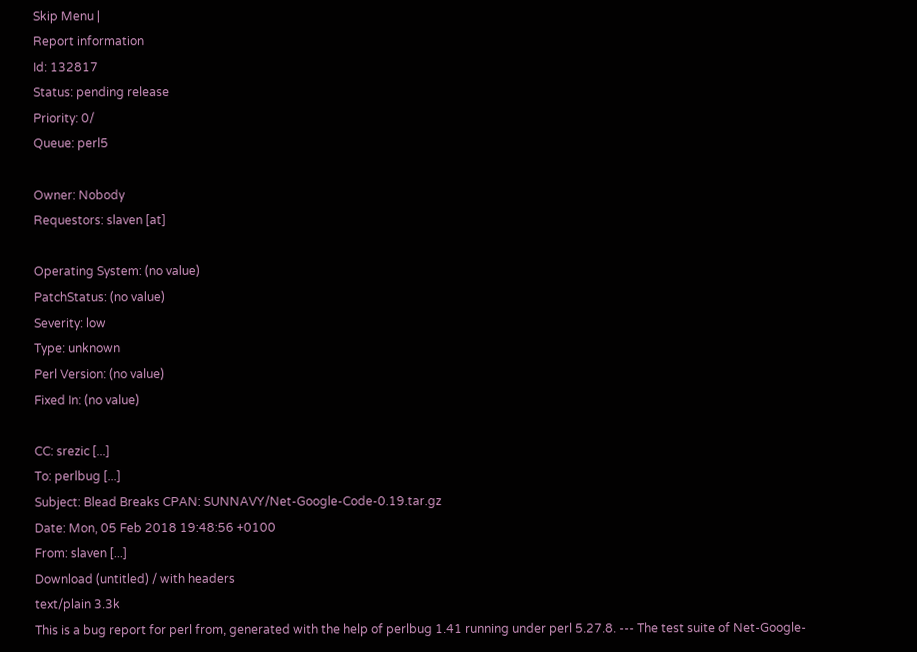Skip Menu |
Report information
Id: 132817
Status: pending release
Priority: 0/
Queue: perl5

Owner: Nobody
Requestors: slaven [at]

Operating System: (no value)
PatchStatus: (no value)
Severity: low
Type: unknown
Perl Version: (no value)
Fixed In: (no value)

CC: srezic [...]
To: perlbug [...]
Subject: Blead Breaks CPAN: SUNNAVY/Net-Google-Code-0.19.tar.gz
Date: Mon, 05 Feb 2018 19:48:56 +0100
From: slaven [...]
Download (untitled) / with headers
text/plain 3.3k
This is a bug report for perl from, generated with the help of perlbug 1.41 running under perl 5.27.8. --- The test suite of Net-Google-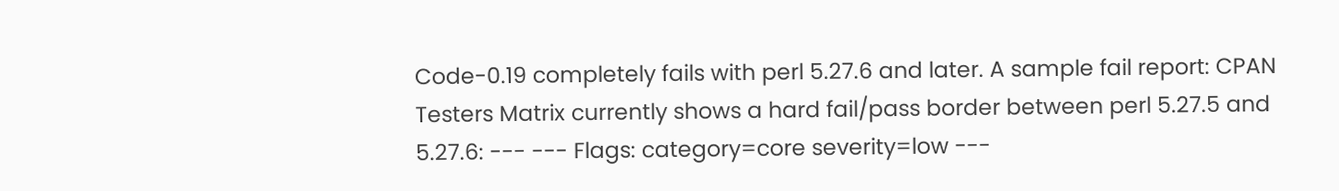Code-0.19 completely fails with perl 5.27.6 and later. A sample fail report: CPAN Testers Matrix currently shows a hard fail/pass border between perl 5.27.5 and 5.27.6: --- --- Flags: category=core severity=low ---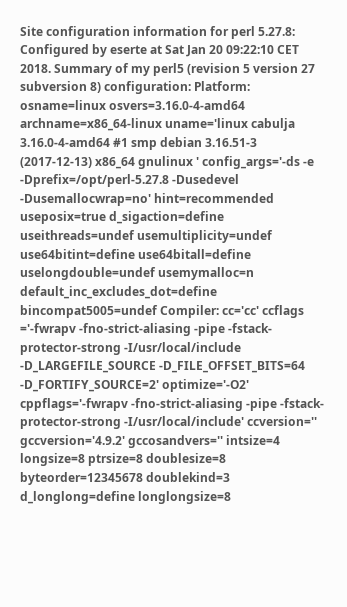Site configuration information for perl 5.27.8: Configured by eserte at Sat Jan 20 09:22:10 CET 2018. Summary of my perl5 (revision 5 version 27 subversion 8) configuration: Platform: osname=linux osvers=3.16.0-4-amd64 archname=x86_64-linux uname='linux cabulja 3.16.0-4-amd64 #1 smp debian 3.16.51-3 (2017-12-13) x86_64 gnulinux ' config_args='-ds -e -Dprefix=/opt/perl-5.27.8 -Dusedevel -Dusemallocwrap=no' hint=recommended useposix=true d_sigaction=define useithreads=undef usemultiplicity=undef use64bitint=define use64bitall=define uselongdouble=undef usemymalloc=n default_inc_excludes_dot=define bincompat5005=undef Compiler: cc='cc' ccflags ='-fwrapv -fno-strict-aliasing -pipe -fstack-protector-strong -I/usr/local/include -D_LARGEFILE_SOURCE -D_FILE_OFFSET_BITS=64 -D_FORTIFY_SOURCE=2' optimize='-O2' cppflags='-fwrapv -fno-strict-aliasing -pipe -fstack-protector-strong -I/usr/local/include' ccversion='' gccversion='4.9.2' gccosandvers='' intsize=4 longsize=8 ptrsize=8 doublesize=8 byteorder=12345678 doublekind=3 d_longlong=define longlongsize=8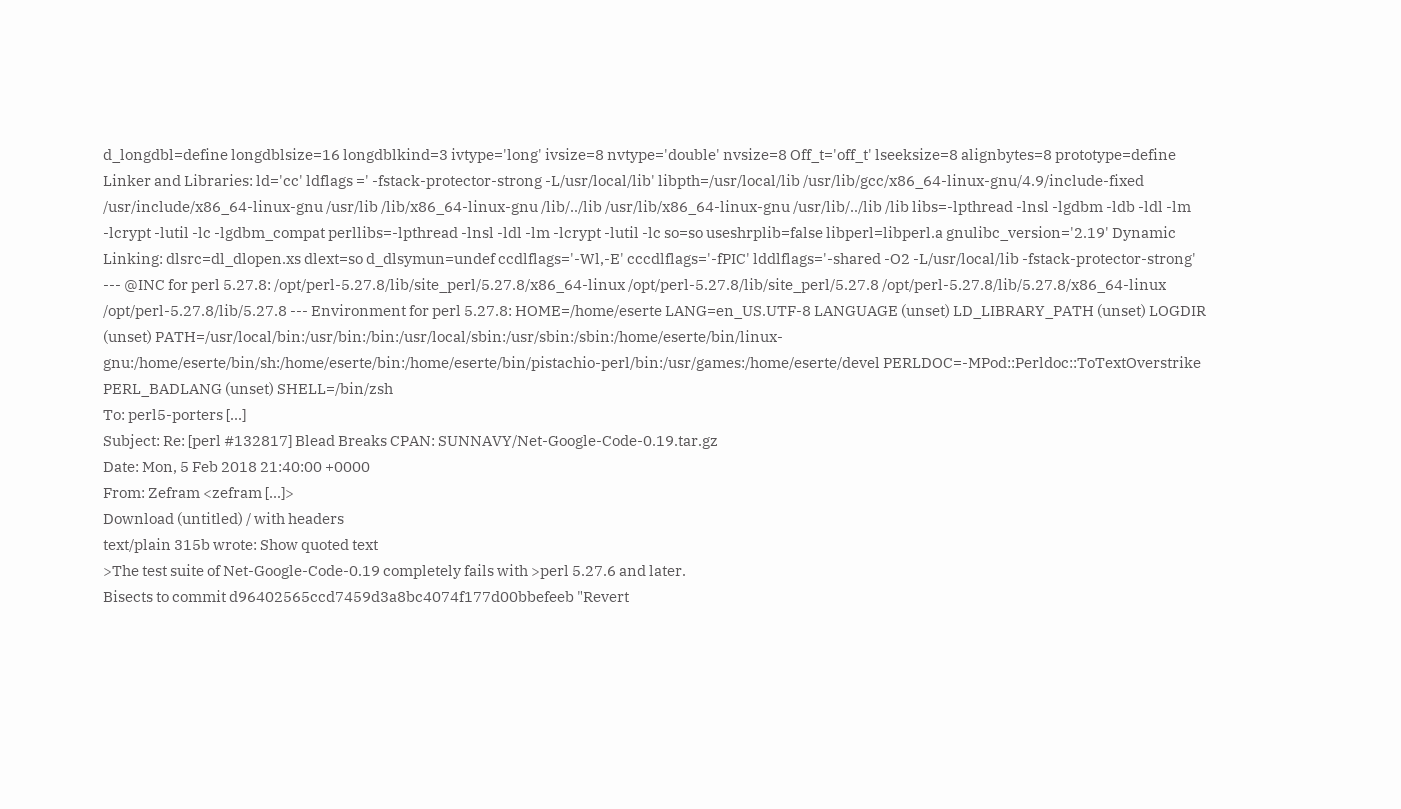d_longdbl=define longdblsize=16 longdblkind=3 ivtype='long' ivsize=8 nvtype='double' nvsize=8 Off_t='off_t' lseeksize=8 alignbytes=8 prototype=define Linker and Libraries: ld='cc' ldflags =' -fstack-protector-strong -L/usr/local/lib' libpth=/usr/local/lib /usr/lib/gcc/x86_64-linux-gnu/4.9/include-fixed /usr/include/x86_64-linux-gnu /usr/lib /lib/x86_64-linux-gnu /lib/../lib /usr/lib/x86_64-linux-gnu /usr/lib/../lib /lib libs=-lpthread -lnsl -lgdbm -ldb -ldl -lm -lcrypt -lutil -lc -lgdbm_compat perllibs=-lpthread -lnsl -ldl -lm -lcrypt -lutil -lc so=so useshrplib=false libperl=libperl.a gnulibc_version='2.19' Dynamic Linking: dlsrc=dl_dlopen.xs dlext=so d_dlsymun=undef ccdlflags='-Wl,-E' cccdlflags='-fPIC' lddlflags='-shared -O2 -L/usr/local/lib -fstack-protector-strong' --- @INC for perl 5.27.8: /opt/perl-5.27.8/lib/site_perl/5.27.8/x86_64-linux /opt/perl-5.27.8/lib/site_perl/5.27.8 /opt/perl-5.27.8/lib/5.27.8/x86_64-linux /opt/perl-5.27.8/lib/5.27.8 --- Environment for perl 5.27.8: HOME=/home/eserte LANG=en_US.UTF-8 LANGUAGE (unset) LD_LIBRARY_PATH (unset) LOGDIR (unset) PATH=/usr/local/bin:/usr/bin:/bin:/usr/local/sbin:/usr/sbin:/sbin:/home/eserte/bin/linux-gnu:/home/eserte/bin/sh:/home/eserte/bin:/home/eserte/bin/pistachio-perl/bin:/usr/games:/home/eserte/devel PERLDOC=-MPod::Perldoc::ToTextOverstrike PERL_BADLANG (unset) SHELL=/bin/zsh
To: perl5-porters [...]
Subject: Re: [perl #132817] Blead Breaks CPAN: SUNNAVY/Net-Google-Code-0.19.tar.gz
Date: Mon, 5 Feb 2018 21:40:00 +0000
From: Zefram <zefram [...]>
Download (untitled) / with headers
text/plain 315b wrote: Show quoted text
>The test suite of Net-Google-Code-0.19 completely fails with >perl 5.27.6 and later.
Bisects to commit d96402565ccd7459d3a8bc4074f177d00bbefeeb "Revert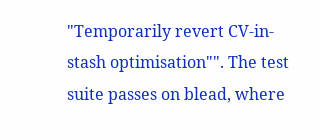"Temporarily revert CV-in-stash optimisation"". The test suite passes on blead, where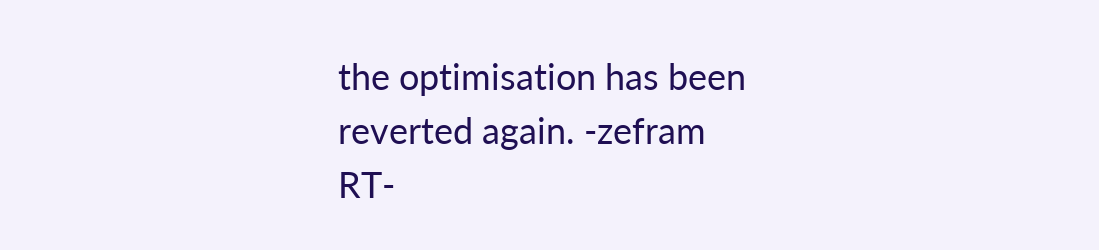the optimisation has been reverted again. -zefram
RT-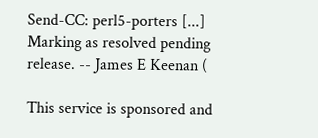Send-CC: perl5-porters [...]
Marking as resolved pending release. -- James E Keenan (

This service is sponsored and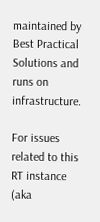maintained by Best Practical Solutions and runs on infrastructure.

For issues related to this RT instance (aka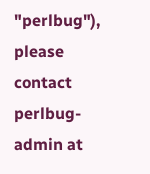"perlbug"), please contact perlbug-admin at